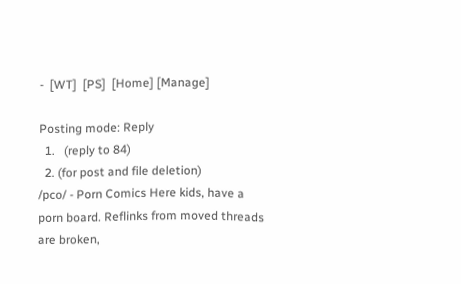-  [WT]  [PS]  [Home] [Manage]

Posting mode: Reply
  1.   (reply to 84)
  2. (for post and file deletion)
/pco/ - Porn Comics Here kids, have a porn board. Reflinks from moved threads are broken,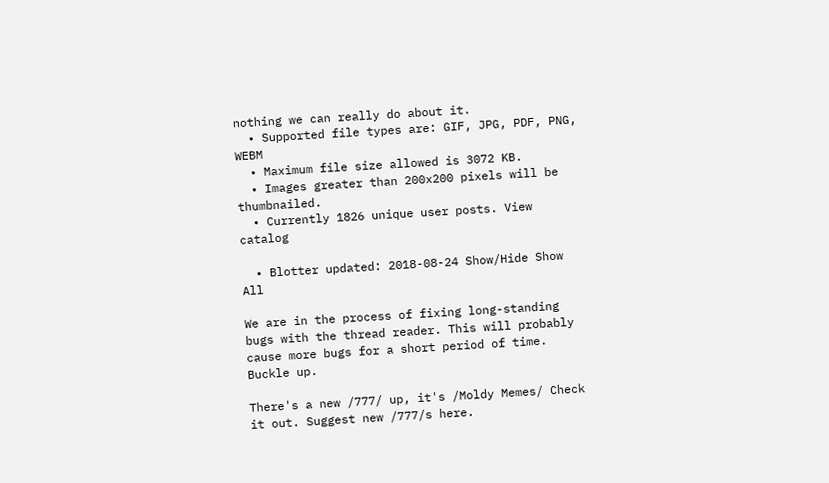nothing we can really do about it.
  • Supported file types are: GIF, JPG, PDF, PNG, WEBM
  • Maximum file size allowed is 3072 KB.
  • Images greater than 200x200 pixels will be thumbnailed.
  • Currently 1826 unique user posts. View catalog

  • Blotter updated: 2018-08-24 Show/Hide Show All

We are in the process of fixing long-standing bugs with the thread reader. This will probably cause more bugs for a short period of time. Buckle up.

There's a new /777/ up, it's /Moldy Memes/ Check it out. Suggest new /777/s here.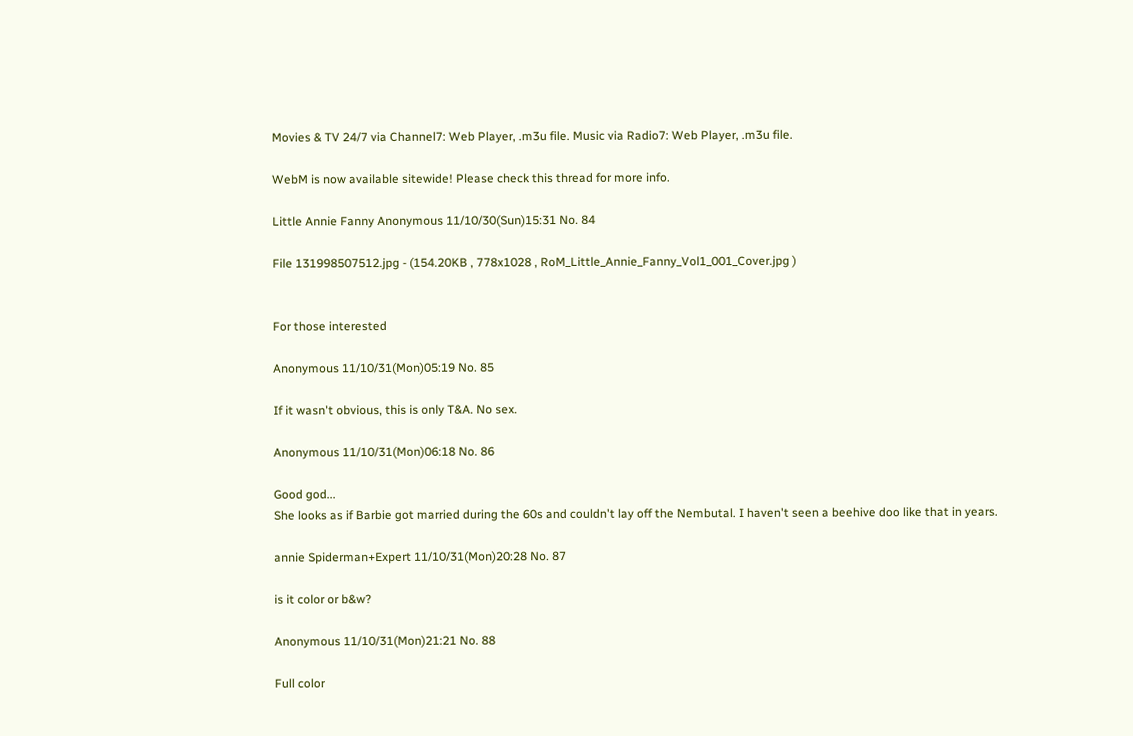Movies & TV 24/7 via Channel7: Web Player, .m3u file. Music via Radio7: Web Player, .m3u file.

WebM is now available sitewide! Please check this thread for more info.

Little Annie Fanny Anonymous 11/10/30(Sun)15:31 No. 84

File 131998507512.jpg - (154.20KB , 778x1028 , RoM_Little_Annie_Fanny_Vol1_001_Cover.jpg )


For those interested

Anonymous 11/10/31(Mon)05:19 No. 85

If it wasn't obvious, this is only T&A. No sex.

Anonymous 11/10/31(Mon)06:18 No. 86

Good god...
She looks as if Barbie got married during the 60s and couldn't lay off the Nembutal. I haven't seen a beehive doo like that in years.

annie Spiderman+Expert 11/10/31(Mon)20:28 No. 87

is it color or b&w?

Anonymous 11/10/31(Mon)21:21 No. 88

Full color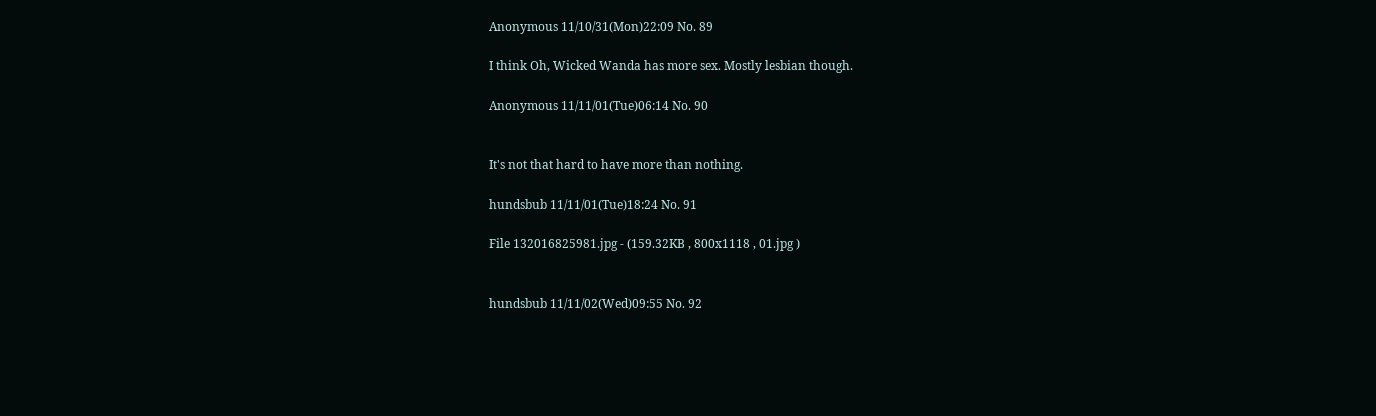Anonymous 11/10/31(Mon)22:09 No. 89

I think Oh, Wicked Wanda has more sex. Mostly lesbian though.

Anonymous 11/11/01(Tue)06:14 No. 90


It's not that hard to have more than nothing.

hundsbub 11/11/01(Tue)18:24 No. 91

File 132016825981.jpg - (159.32KB , 800x1118 , 01.jpg )


hundsbub 11/11/02(Wed)09:55 No. 92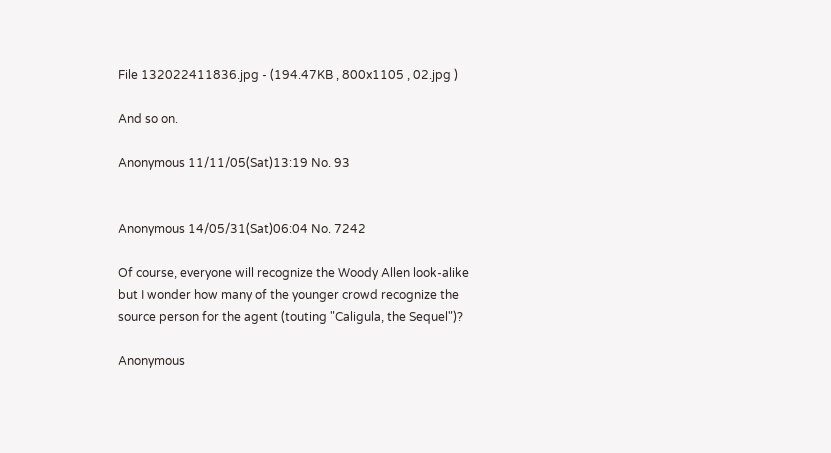File 132022411836.jpg - (194.47KB , 800x1105 , 02.jpg )

And so on.

Anonymous 11/11/05(Sat)13:19 No. 93


Anonymous 14/05/31(Sat)06:04 No. 7242

Of course, everyone will recognize the Woody Allen look-alike but I wonder how many of the younger crowd recognize the source person for the agent (touting "Caligula, the Sequel")?

Anonymous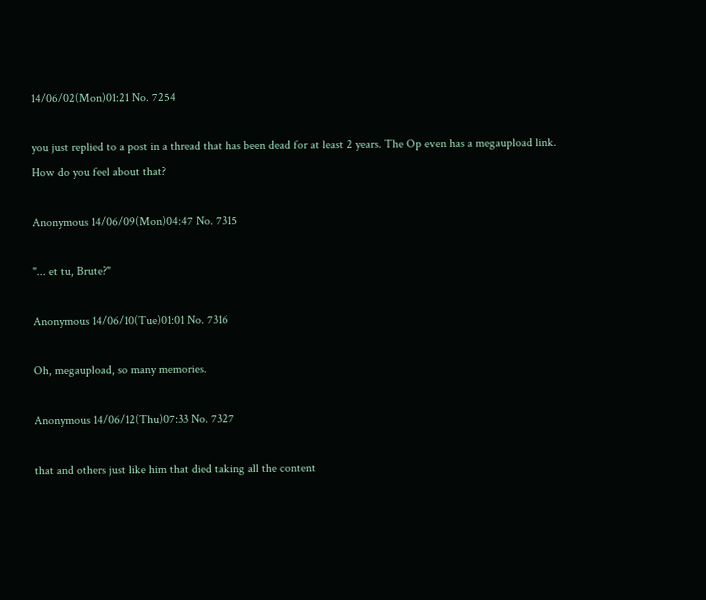14/06/02(Mon)01:21 No. 7254

you just replied to a post in a thread that has been dead for at least 2 years. The Op even has a megaupload link. How do you feel about that?

Anonymous 14/06/09(Mon)04:47 No. 7315

"... et tu, Brute?"

Anonymous 14/06/10(Tue)01:01 No. 7316

Oh, megaupload, so many memories.

Anonymous 14/06/12(Thu)07:33 No. 7327

that and others just like him that died taking all the content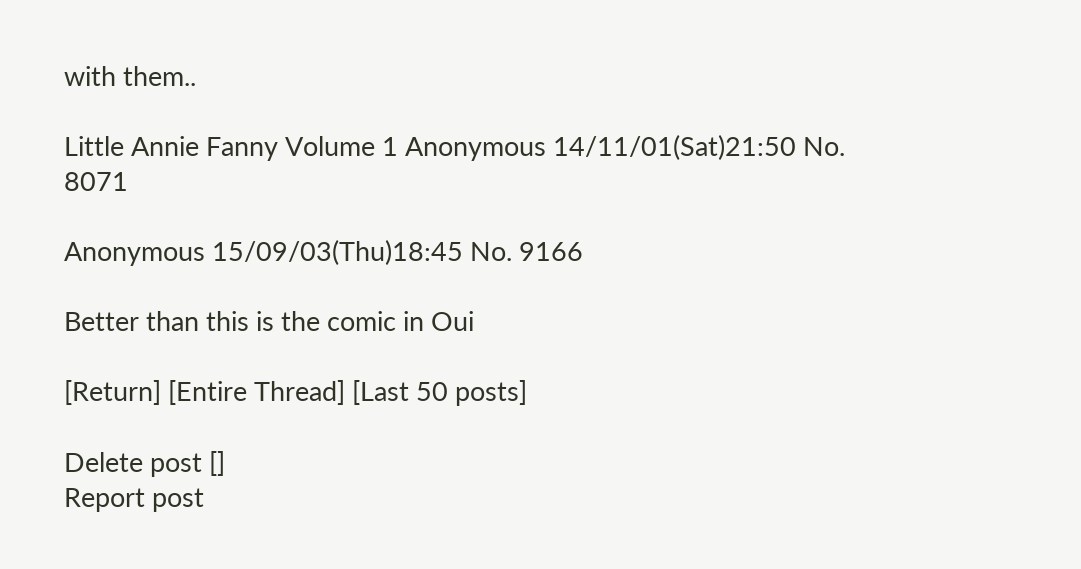with them..

Little Annie Fanny Volume 1 Anonymous 14/11/01(Sat)21:50 No. 8071

Anonymous 15/09/03(Thu)18:45 No. 9166

Better than this is the comic in Oui

[Return] [Entire Thread] [Last 50 posts]

Delete post []
Report post